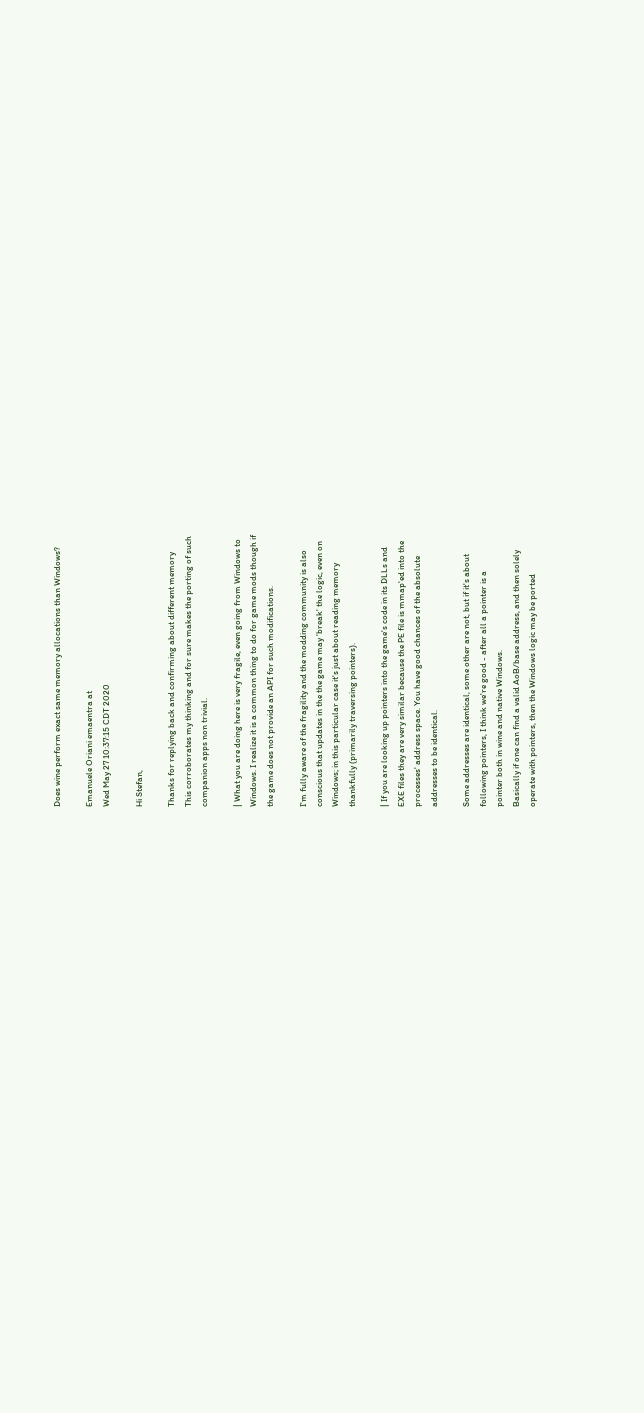Does wine perform exact same memory allocations than Windows?

Emanuele Oriani emaentra at
Wed May 27 10:37:15 CDT 2020

Hi Stefan,

Thanks for replying back and confirming about different memory
This corroborates my thinking and for sure makes the porting of such
companion apps non trivial.

| What you are doing here is very fragile, even going from Windows to
Windows. I realize it is a common thing to do for game mods though if
the game does not provide an API for such modifications.

I'm fully aware of the fragility and the modding community is also
conscious that updates in the the game may 'break' the logic, even on
Windows; in this particular case it's just about reading memory
thankfully (primarily traversing pointers).

| If you are looking up pointers into the game's code in its DLLs and
EXE files they are very similar because the PE file is mmap'ed into the
processes' address space. You have good chances of the absolute
addresses to be identical.

Some addresses are identical, some other are not, but if it's about
following pointers, I think we're good - after all a pointer is a
pointer both in wine and native Windows.
Basically if one can find a valid AoB/base address, and then solely
operate with pointers, then the Windows logic may be ported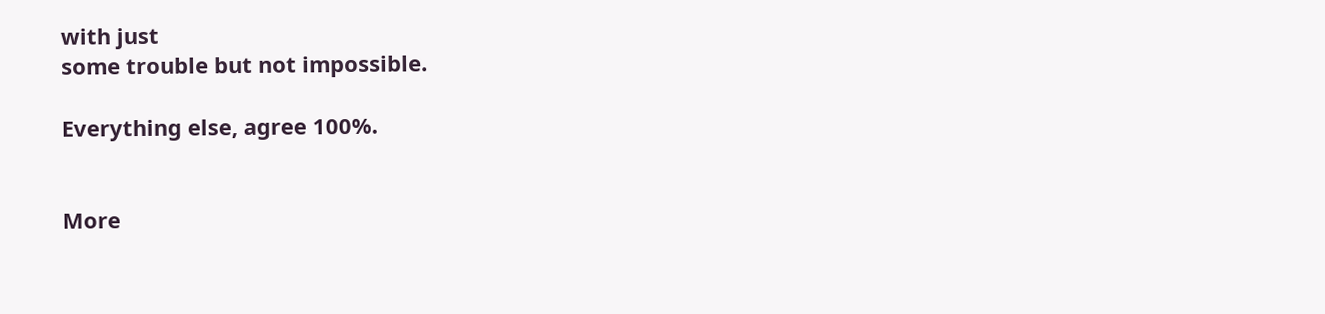with just
some trouble but not impossible.

Everything else, agree 100%.


More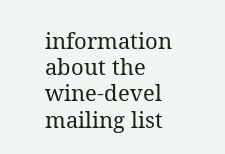information about the wine-devel mailing list